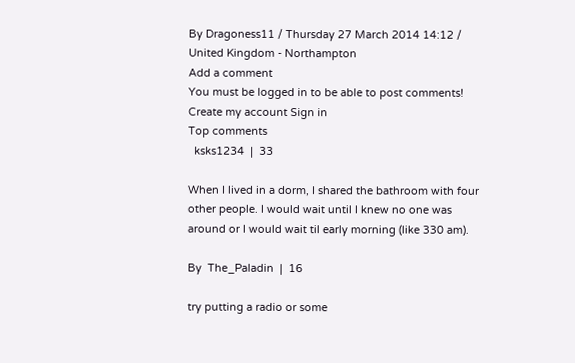By Dragoness11 / Thursday 27 March 2014 14:12 / United Kingdom - Northampton
Add a comment
You must be logged in to be able to post comments!
Create my account Sign in
Top comments
  ksks1234  |  33

When I lived in a dorm, I shared the bathroom with four other people. I would wait until I knew no one was around or I would wait til early morning (like 330 am).

By  The_Paladin  |  16

try putting a radio or some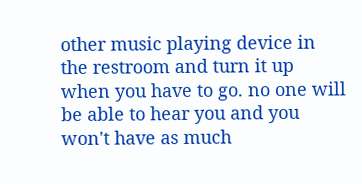other music playing device in the restroom and turn it up when you have to go. no one will be able to hear you and you won't have as much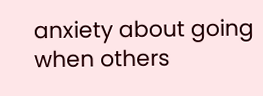anxiety about going when others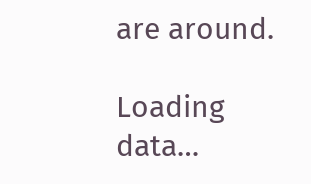are around.

Loading data…